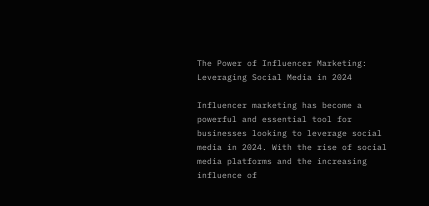The Power of Influencer Marketing: Leveraging Social Media in 2024

Influencer marketing has become a powerful and essential tool for businesses looking to leverage social media in 2024. With the rise of social media platforms and the increasing influence of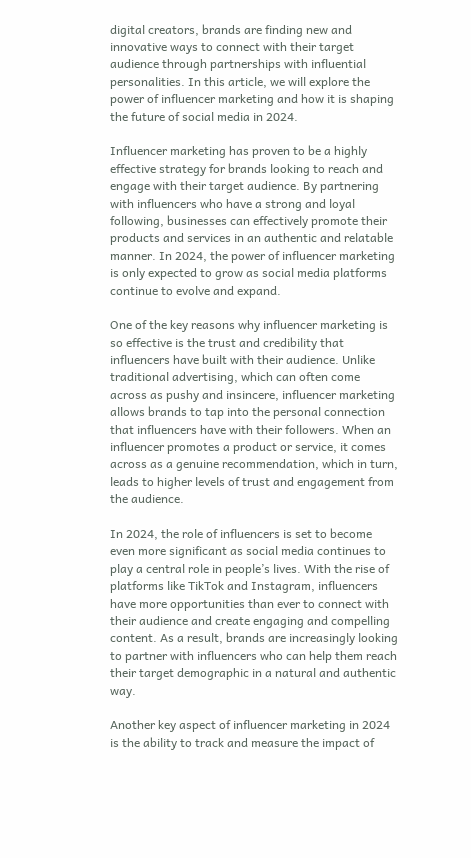digital creators, brands are finding new and innovative ways to connect with their target audience through partnerships with influential personalities. In this article, we will explore the power of influencer marketing and how it is shaping the future of social media in 2024.

Influencer marketing has proven to be a highly effective strategy for brands looking to reach and engage with their target audience. By partnering with influencers who have a strong and loyal following, businesses can effectively promote their products and services in an authentic and relatable manner. In 2024, the power of influencer marketing is only expected to grow as social media platforms continue to evolve and expand.

One of the key reasons why influencer marketing is so effective is the trust and credibility that influencers have built with their audience. Unlike traditional advertising, which can often come across as pushy and insincere, influencer marketing allows brands to tap into the personal connection that influencers have with their followers. When an influencer promotes a product or service, it comes across as a genuine recommendation, which in turn, leads to higher levels of trust and engagement from the audience.

In 2024, the role of influencers is set to become even more significant as social media continues to play a central role in people’s lives. With the rise of platforms like TikTok and Instagram, influencers have more opportunities than ever to connect with their audience and create engaging and compelling content. As a result, brands are increasingly looking to partner with influencers who can help them reach their target demographic in a natural and authentic way.

Another key aspect of influencer marketing in 2024 is the ability to track and measure the impact of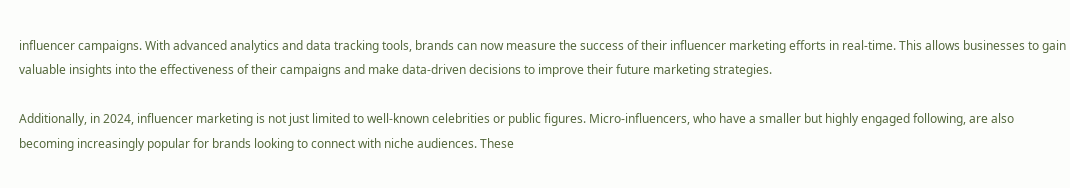influencer campaigns. With advanced analytics and data tracking tools, brands can now measure the success of their influencer marketing efforts in real-time. This allows businesses to gain valuable insights into the effectiveness of their campaigns and make data-driven decisions to improve their future marketing strategies.

Additionally, in 2024, influencer marketing is not just limited to well-known celebrities or public figures. Micro-influencers, who have a smaller but highly engaged following, are also becoming increasingly popular for brands looking to connect with niche audiences. These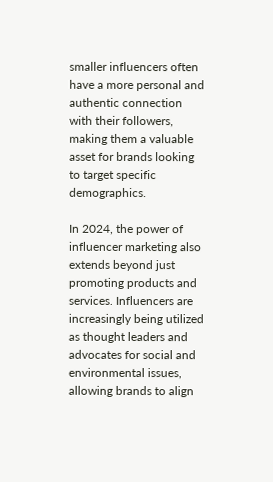smaller influencers often have a more personal and authentic connection with their followers, making them a valuable asset for brands looking to target specific demographics.

In 2024, the power of influencer marketing also extends beyond just promoting products and services. Influencers are increasingly being utilized as thought leaders and advocates for social and environmental issues, allowing brands to align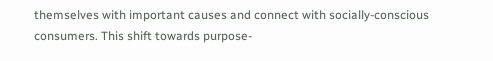themselves with important causes and connect with socially-conscious consumers. This shift towards purpose-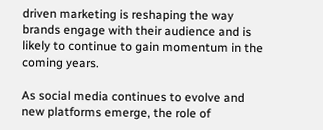driven marketing is reshaping the way brands engage with their audience and is likely to continue to gain momentum in the coming years.

As social media continues to evolve and new platforms emerge, the role of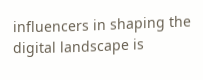influencers in shaping the digital landscape is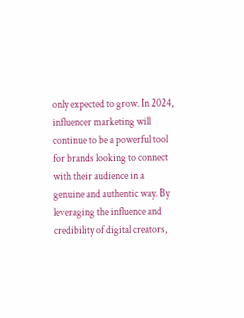only expected to grow. In 2024, influencer marketing will continue to be a powerful tool for brands looking to connect with their audience in a genuine and authentic way. By leveraging the influence and credibility of digital creators,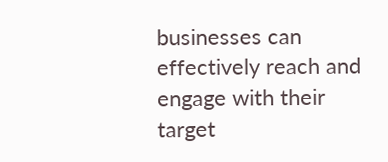businesses can effectively reach and engage with their target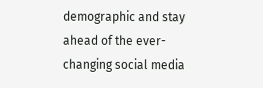demographic and stay ahead of the ever-changing social media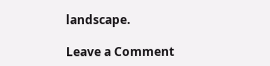landscape.

Leave a Comment